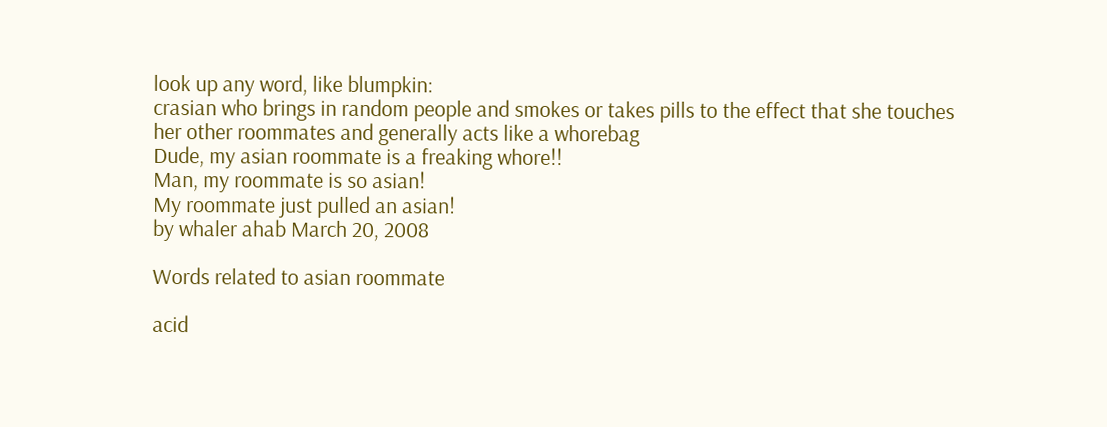look up any word, like blumpkin:
crasian who brings in random people and smokes or takes pills to the effect that she touches her other roommates and generally acts like a whorebag
Dude, my asian roommate is a freaking whore!!
Man, my roommate is so asian!
My roommate just pulled an asian!
by whaler ahab March 20, 2008

Words related to asian roommate

acid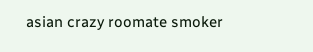asian crazy roomate smoker